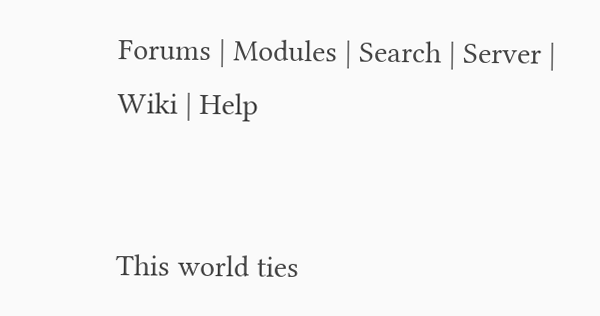Forums | Modules | Search | Server | Wiki | Help


This world ties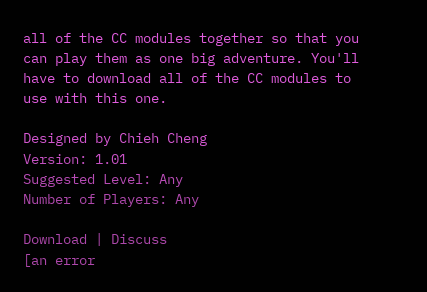all of the CC modules together so that you can play them as one big adventure. You'll have to download all of the CC modules to use with this one.

Designed by Chieh Cheng
Version: 1.01
Suggested Level: Any
Number of Players: Any

Download | Discuss
[an error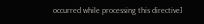occurred while processing this directive]